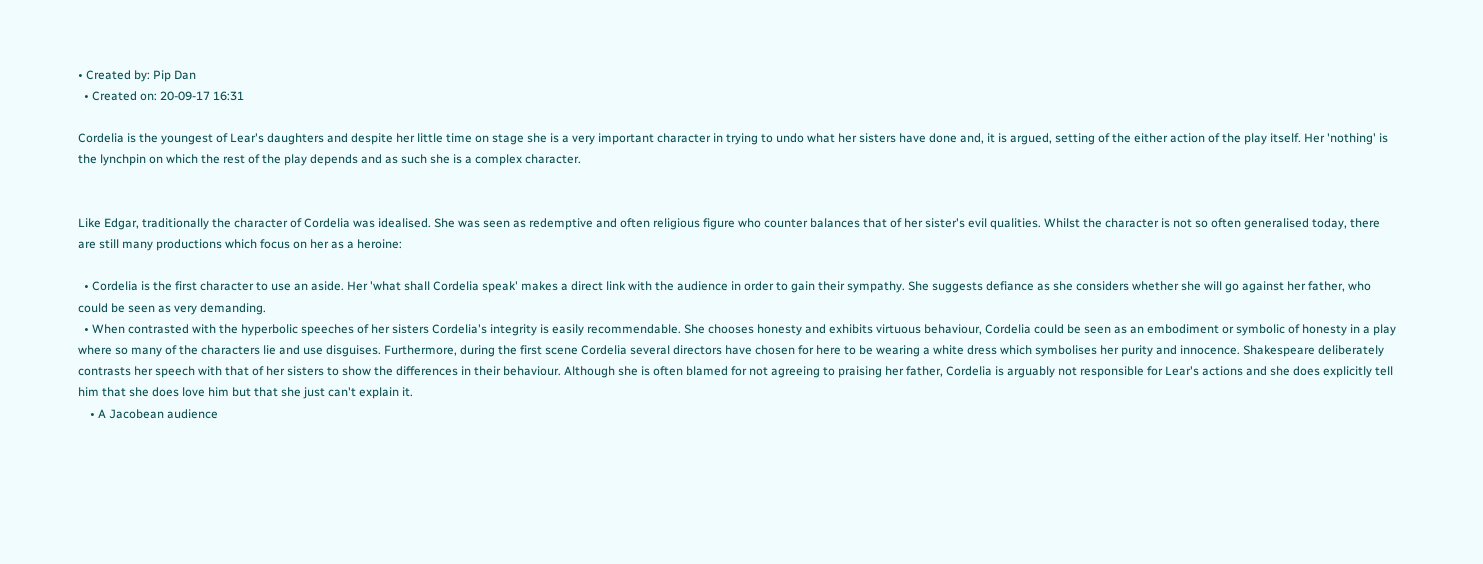• Created by: Pip Dan
  • Created on: 20-09-17 16:31

Cordelia is the youngest of Lear's daughters and despite her little time on stage she is a very important character in trying to undo what her sisters have done and, it is argued, setting of the either action of the play itself. Her 'nothing' is the lynchpin on which the rest of the play depends and as such she is a complex character.


Like Edgar, traditionally the character of Cordelia was idealised. She was seen as redemptive and often religious figure who counter balances that of her sister's evil qualities. Whilst the character is not so often generalised today, there are still many productions which focus on her as a heroine:

  • Cordelia is the first character to use an aside. Her 'what shall Cordelia speak' makes a direct link with the audience in order to gain their sympathy. She suggests defiance as she considers whether she will go against her father, who could be seen as very demanding.
  • When contrasted with the hyperbolic speeches of her sisters Cordelia's integrity is easily recommendable. She chooses honesty and exhibits virtuous behaviour, Cordelia could be seen as an embodiment or symbolic of honesty in a play where so many of the characters lie and use disguises. Furthermore, during the first scene Cordelia several directors have chosen for here to be wearing a white dress which symbolises her purity and innocence. Shakespeare deliberately contrasts her speech with that of her sisters to show the differences in their behaviour. Although she is often blamed for not agreeing to praising her father, Cordelia is arguably not responsible for Lear's actions and she does explicitly tell him that she does love him but that she just can't explain it.
    • A Jacobean audience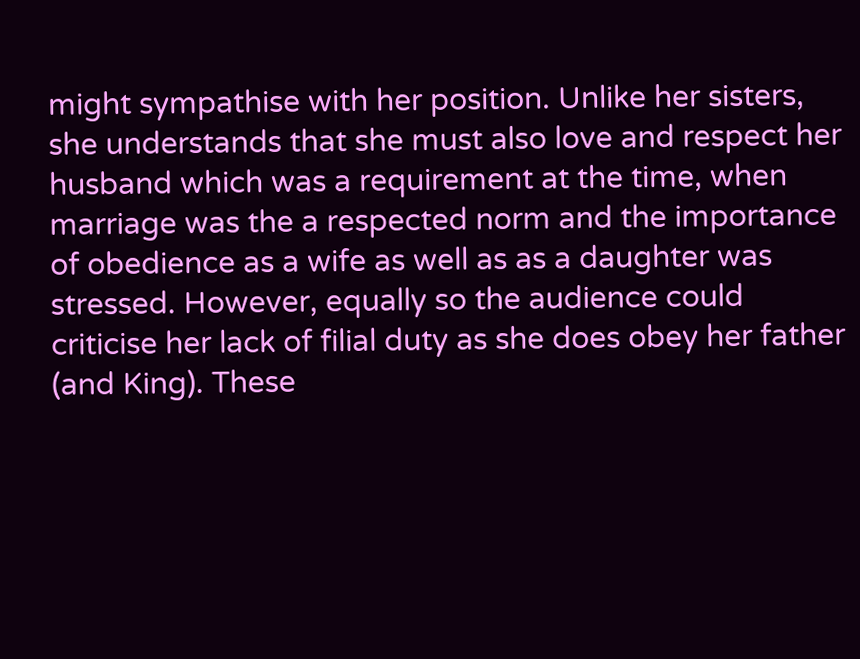might sympathise with her position. Unlike her sisters, she understands that she must also love and respect her husband which was a requirement at the time, when marriage was the a respected norm and the importance of obedience as a wife as well as as a daughter was stressed. However, equally so the audience could criticise her lack of filial duty as she does obey her father (and King). These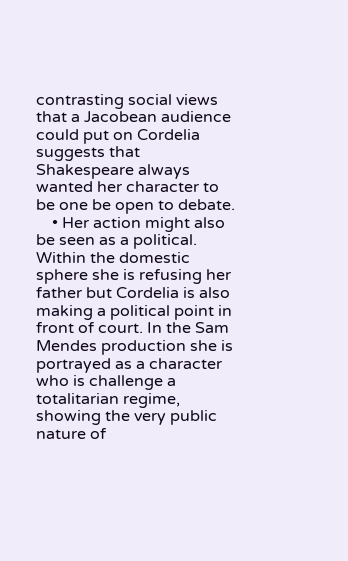contrasting social views that a Jacobean audience could put on Cordelia suggests that Shakespeare always wanted her character to be one be open to debate.
    • Her action might also be seen as a political. Within the domestic sphere she is refusing her father but Cordelia is also making a political point in front of court. In the Sam Mendes production she is portrayed as a character who is challenge a totalitarian regime, showing the very public nature of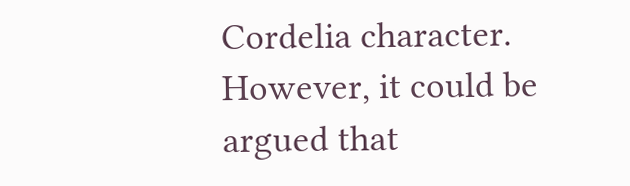Cordelia character. However, it could be argued that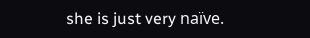she is just very naïve.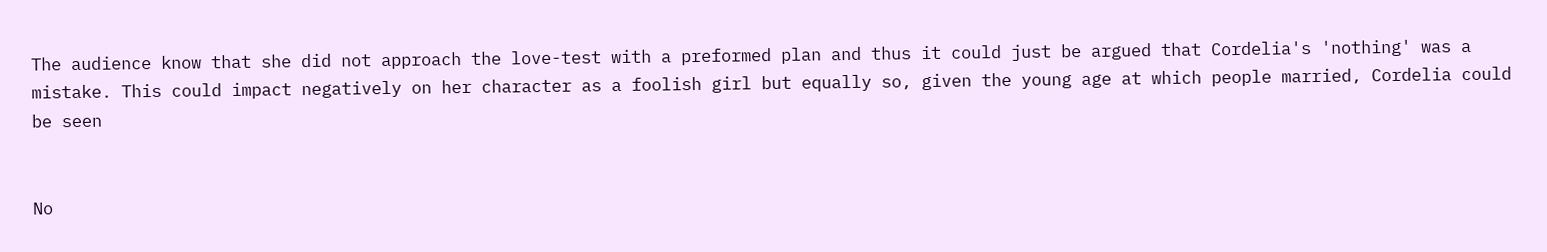The audience know that she did not approach the love-test with a preformed plan and thus it could just be argued that Cordelia's 'nothing' was a mistake. This could impact negatively on her character as a foolish girl but equally so, given the young age at which people married, Cordelia could be seen


No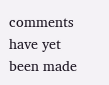comments have yet been made